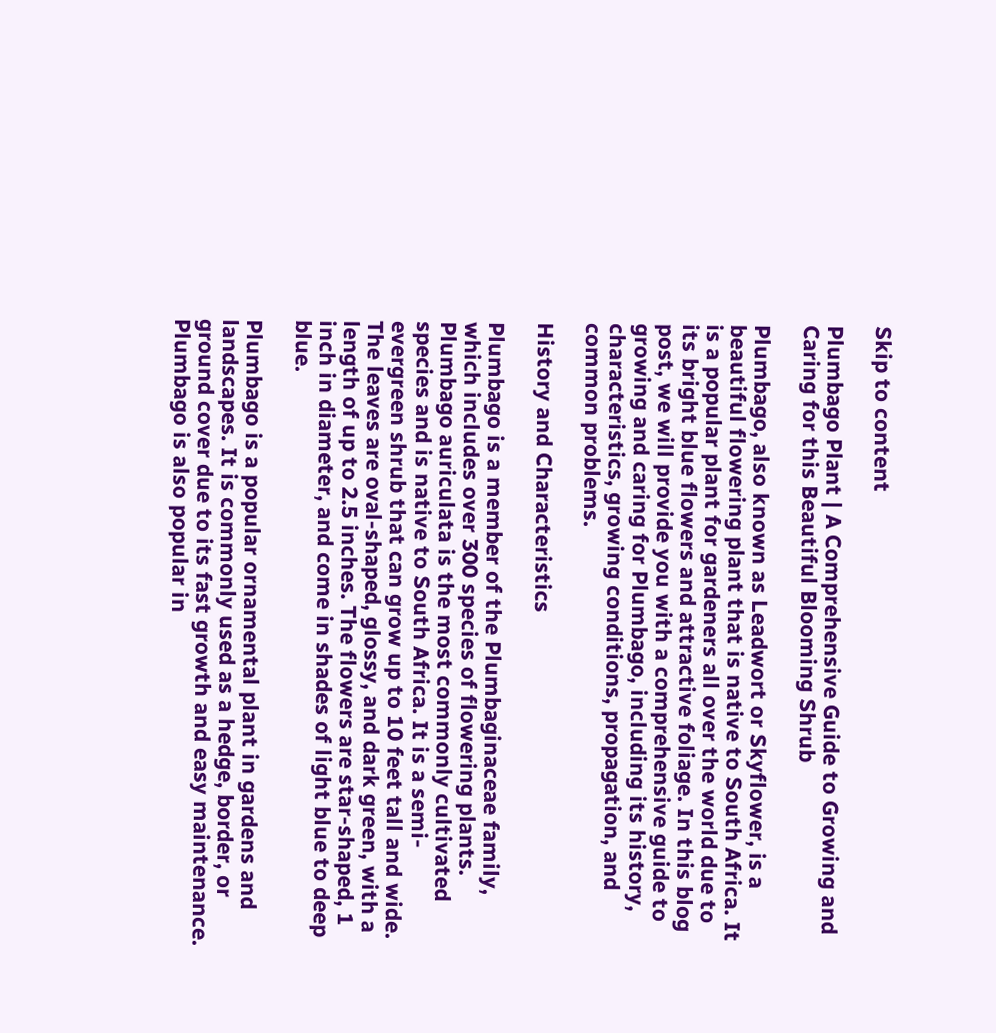Skip to content

Plumbago Plant | A Comprehensive Guide to Growing and Caring for this Beautiful Blooming Shrub

Plumbago, also known as Leadwort or Skyflower, is a beautiful flowering plant that is native to South Africa. It is a popular plant for gardeners all over the world due to its bright blue flowers and attractive foliage. In this blog post, we will provide you with a comprehensive guide to growing and caring for Plumbago, including its history, characteristics, growing conditions, propagation, and common problems.

History and Characteristics

Plumbago is a member of the Plumbaginaceae family, which includes over 300 species of flowering plants. Plumbago auriculata is the most commonly cultivated species and is native to South Africa. It is a semi-evergreen shrub that can grow up to 10 feet tall and wide. The leaves are oval-shaped, glossy, and dark green, with a length of up to 2.5 inches. The flowers are star-shaped, 1 inch in diameter, and come in shades of light blue to deep blue.

Plumbago is a popular ornamental plant in gardens and landscapes. It is commonly used as a hedge, border, or ground cover due to its fast growth and easy maintenance. Plumbago is also popular in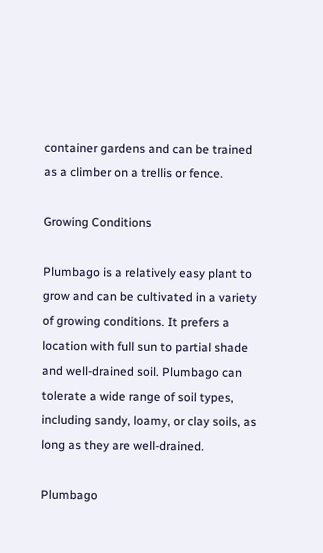container gardens and can be trained as a climber on a trellis or fence.

Growing Conditions

Plumbago is a relatively easy plant to grow and can be cultivated in a variety of growing conditions. It prefers a location with full sun to partial shade and well-drained soil. Plumbago can tolerate a wide range of soil types, including sandy, loamy, or clay soils, as long as they are well-drained.

Plumbago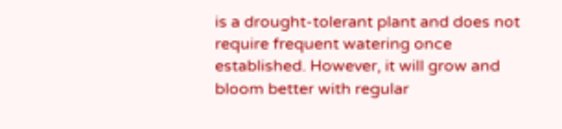is a drought-tolerant plant and does not require frequent watering once established. However, it will grow and bloom better with regular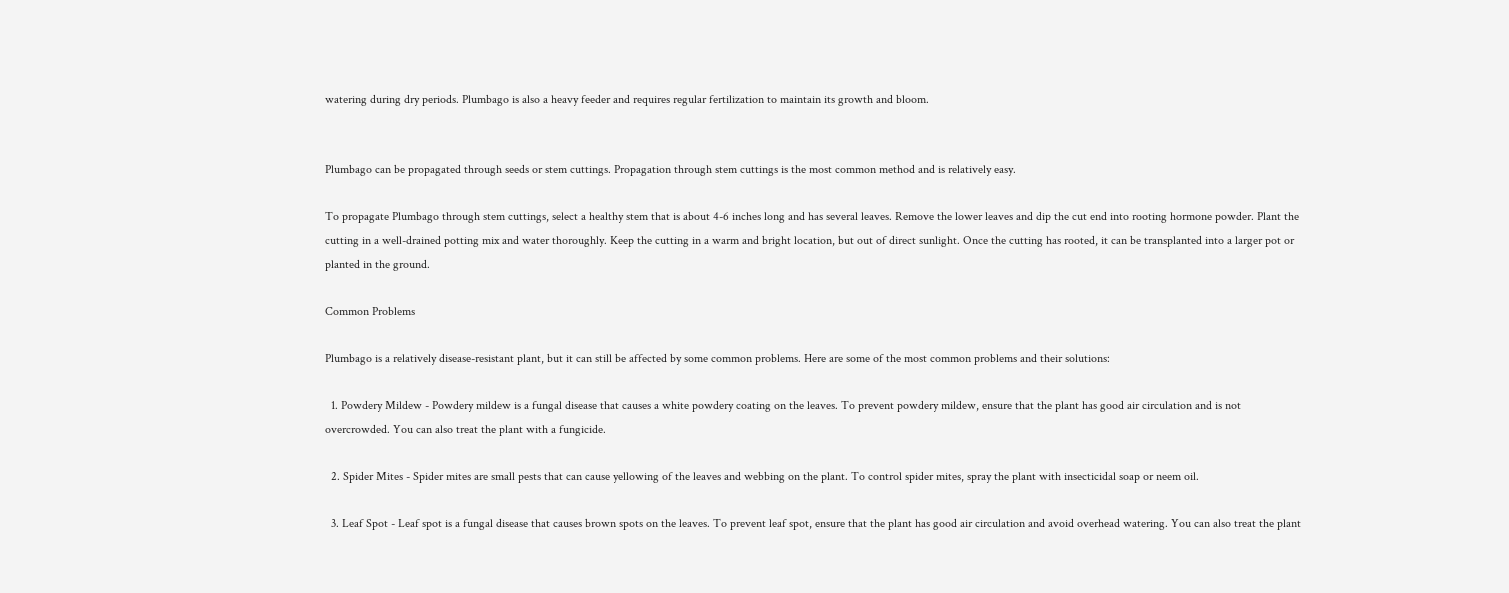watering during dry periods. Plumbago is also a heavy feeder and requires regular fertilization to maintain its growth and bloom.


Plumbago can be propagated through seeds or stem cuttings. Propagation through stem cuttings is the most common method and is relatively easy.

To propagate Plumbago through stem cuttings, select a healthy stem that is about 4-6 inches long and has several leaves. Remove the lower leaves and dip the cut end into rooting hormone powder. Plant the cutting in a well-drained potting mix and water thoroughly. Keep the cutting in a warm and bright location, but out of direct sunlight. Once the cutting has rooted, it can be transplanted into a larger pot or planted in the ground.

Common Problems

Plumbago is a relatively disease-resistant plant, but it can still be affected by some common problems. Here are some of the most common problems and their solutions:

  1. Powdery Mildew - Powdery mildew is a fungal disease that causes a white powdery coating on the leaves. To prevent powdery mildew, ensure that the plant has good air circulation and is not overcrowded. You can also treat the plant with a fungicide.

  2. Spider Mites - Spider mites are small pests that can cause yellowing of the leaves and webbing on the plant. To control spider mites, spray the plant with insecticidal soap or neem oil.

  3. Leaf Spot - Leaf spot is a fungal disease that causes brown spots on the leaves. To prevent leaf spot, ensure that the plant has good air circulation and avoid overhead watering. You can also treat the plant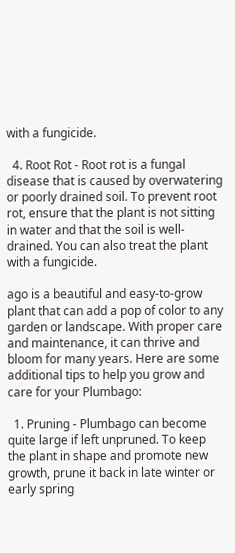with a fungicide.

  4. Root Rot - Root rot is a fungal disease that is caused by overwatering or poorly drained soil. To prevent root rot, ensure that the plant is not sitting in water and that the soil is well-drained. You can also treat the plant with a fungicide.

ago is a beautiful and easy-to-grow plant that can add a pop of color to any garden or landscape. With proper care and maintenance, it can thrive and bloom for many years. Here are some additional tips to help you grow and care for your Plumbago:

  1. Pruning - Plumbago can become quite large if left unpruned. To keep the plant in shape and promote new growth, prune it back in late winter or early spring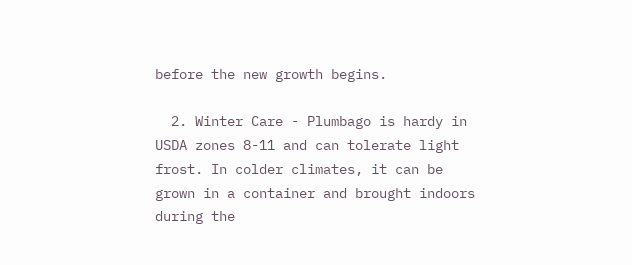before the new growth begins.

  2. Winter Care - Plumbago is hardy in USDA zones 8-11 and can tolerate light frost. In colder climates, it can be grown in a container and brought indoors during the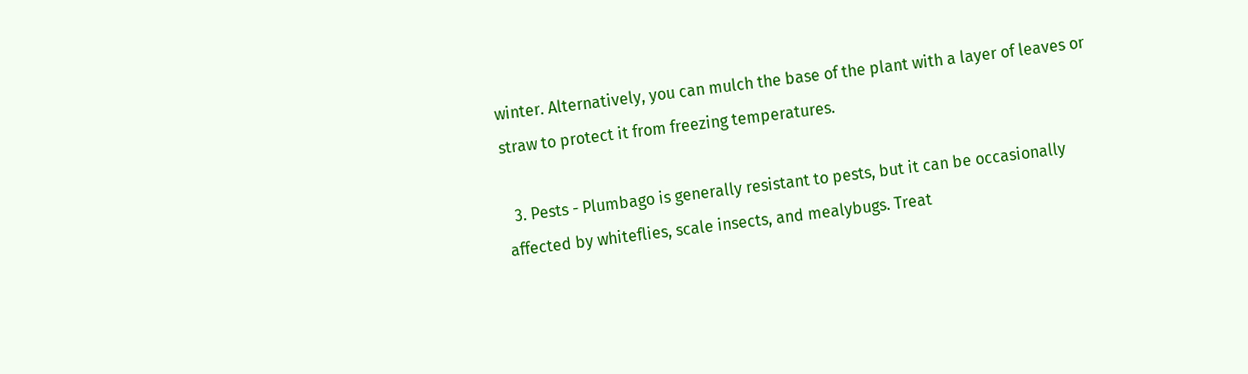winter. Alternatively, you can mulch the base of the plant with a layer of leaves or straw to protect it from freezing temperatures.

  3. Pests - Plumbago is generally resistant to pests, but it can be occasionally affected by whiteflies, scale insects, and mealybugs. Treat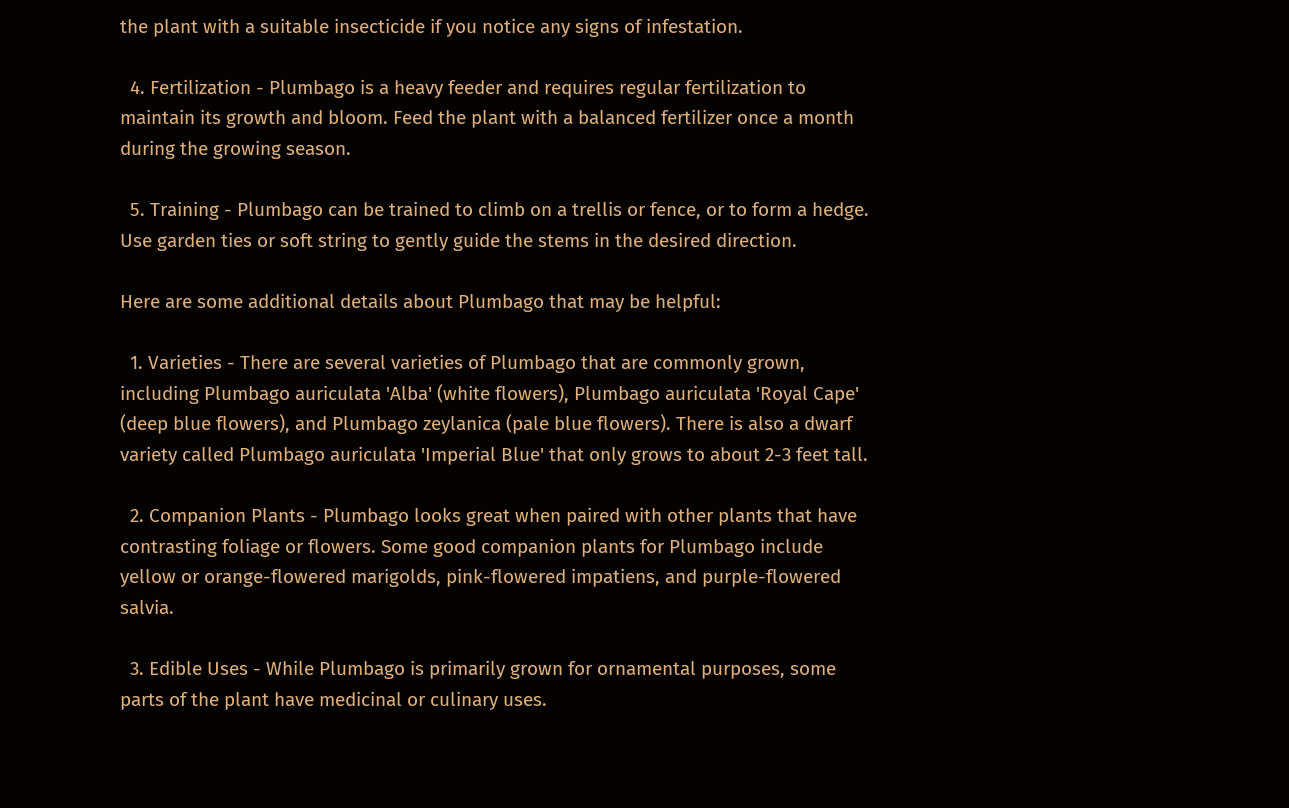the plant with a suitable insecticide if you notice any signs of infestation.

  4. Fertilization - Plumbago is a heavy feeder and requires regular fertilization to maintain its growth and bloom. Feed the plant with a balanced fertilizer once a month during the growing season.

  5. Training - Plumbago can be trained to climb on a trellis or fence, or to form a hedge. Use garden ties or soft string to gently guide the stems in the desired direction.

Here are some additional details about Plumbago that may be helpful:

  1. Varieties - There are several varieties of Plumbago that are commonly grown, including Plumbago auriculata 'Alba' (white flowers), Plumbago auriculata 'Royal Cape' (deep blue flowers), and Plumbago zeylanica (pale blue flowers). There is also a dwarf variety called Plumbago auriculata 'Imperial Blue' that only grows to about 2-3 feet tall.

  2. Companion Plants - Plumbago looks great when paired with other plants that have contrasting foliage or flowers. Some good companion plants for Plumbago include yellow or orange-flowered marigolds, pink-flowered impatiens, and purple-flowered salvia.

  3. Edible Uses - While Plumbago is primarily grown for ornamental purposes, some parts of the plant have medicinal or culinary uses.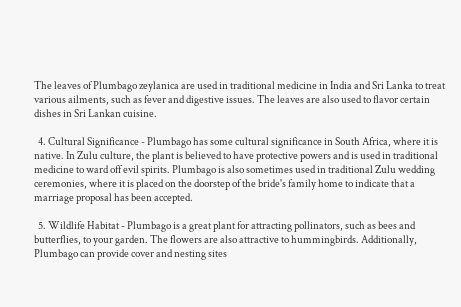The leaves of Plumbago zeylanica are used in traditional medicine in India and Sri Lanka to treat various ailments, such as fever and digestive issues. The leaves are also used to flavor certain dishes in Sri Lankan cuisine.

  4. Cultural Significance - Plumbago has some cultural significance in South Africa, where it is native. In Zulu culture, the plant is believed to have protective powers and is used in traditional medicine to ward off evil spirits. Plumbago is also sometimes used in traditional Zulu wedding ceremonies, where it is placed on the doorstep of the bride's family home to indicate that a marriage proposal has been accepted.

  5. Wildlife Habitat - Plumbago is a great plant for attracting pollinators, such as bees and butterflies, to your garden. The flowers are also attractive to hummingbirds. Additionally, Plumbago can provide cover and nesting sites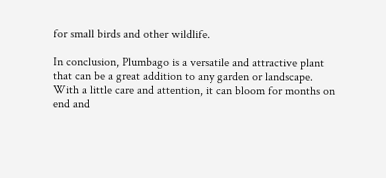for small birds and other wildlife.

In conclusion, Plumbago is a versatile and attractive plant that can be a great addition to any garden or landscape. With a little care and attention, it can bloom for months on end and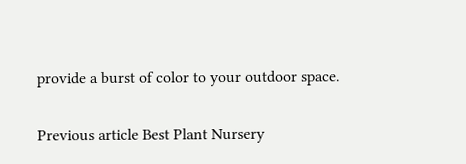provide a burst of color to your outdoor space.

Previous article Best Plant Nursery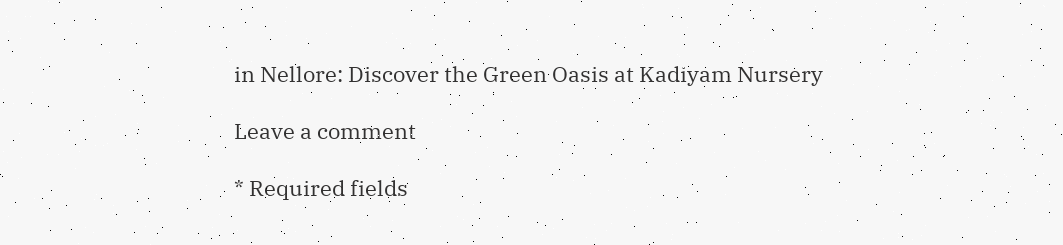in Nellore: Discover the Green Oasis at Kadiyam Nursery

Leave a comment

* Required fields